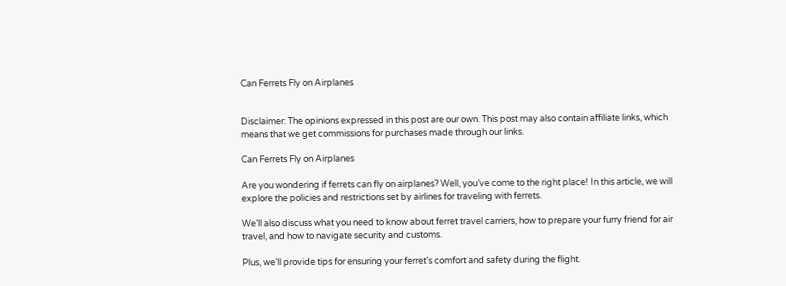Can Ferrets Fly on Airplanes


Disclaimer: The opinions expressed in this post are our own. This post may also contain affiliate links, which means that we get commissions for purchases made through our links.

Can Ferrets Fly on Airplanes

Are you wondering if ferrets can fly on airplanes? Well, you’ve come to the right place! In this article, we will explore the policies and restrictions set by airlines for traveling with ferrets.

We’ll also discuss what you need to know about ferret travel carriers, how to prepare your furry friend for air travel, and how to navigate security and customs.

Plus, we’ll provide tips for ensuring your ferret’s comfort and safety during the flight.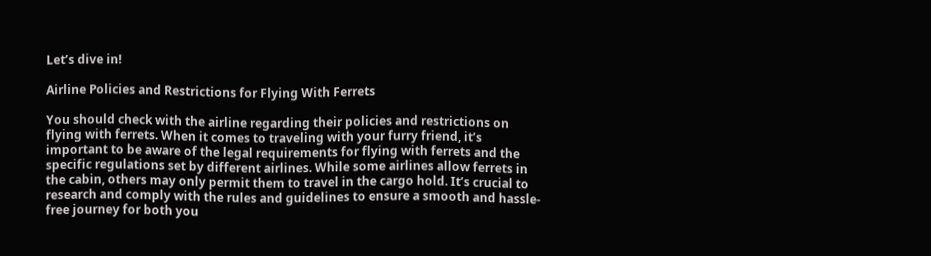Let’s dive in!

Airline Policies and Restrictions for Flying With Ferrets

You should check with the airline regarding their policies and restrictions on flying with ferrets. When it comes to traveling with your furry friend, it’s important to be aware of the legal requirements for flying with ferrets and the specific regulations set by different airlines. While some airlines allow ferrets in the cabin, others may only permit them to travel in the cargo hold. It’s crucial to research and comply with the rules and guidelines to ensure a smooth and hassle-free journey for both you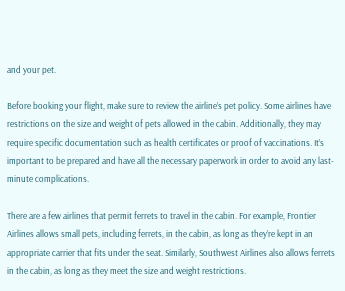and your pet.

Before booking your flight, make sure to review the airline’s pet policy. Some airlines have restrictions on the size and weight of pets allowed in the cabin. Additionally, they may require specific documentation such as health certificates or proof of vaccinations. It’s important to be prepared and have all the necessary paperwork in order to avoid any last-minute complications.

There are a few airlines that permit ferrets to travel in the cabin. For example, Frontier Airlines allows small pets, including ferrets, in the cabin, as long as they’re kept in an appropriate carrier that fits under the seat. Similarly, Southwest Airlines also allows ferrets in the cabin, as long as they meet the size and weight restrictions.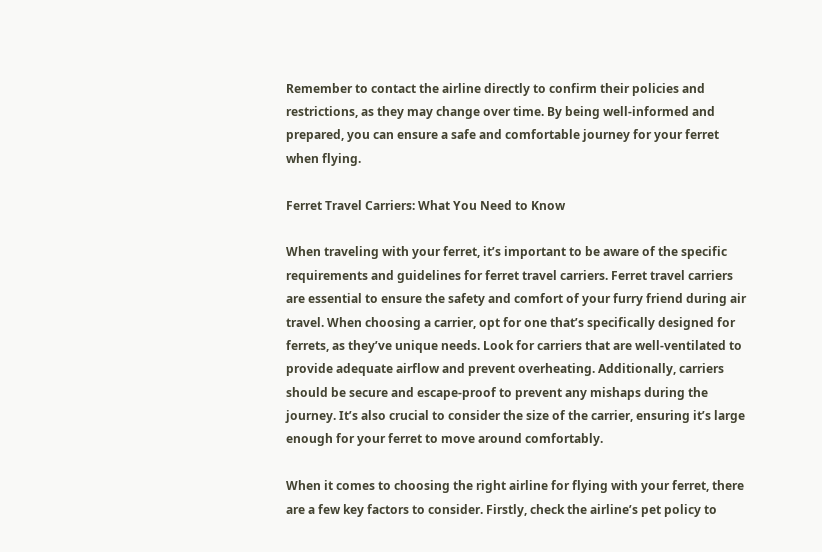Remember to contact the airline directly to confirm their policies and restrictions, as they may change over time. By being well-informed and prepared, you can ensure a safe and comfortable journey for your ferret when flying.

Ferret Travel Carriers: What You Need to Know

When traveling with your ferret, it’s important to be aware of the specific requirements and guidelines for ferret travel carriers. Ferret travel carriers are essential to ensure the safety and comfort of your furry friend during air travel. When choosing a carrier, opt for one that’s specifically designed for ferrets, as they’ve unique needs. Look for carriers that are well-ventilated to provide adequate airflow and prevent overheating. Additionally, carriers should be secure and escape-proof to prevent any mishaps during the journey. It’s also crucial to consider the size of the carrier, ensuring it’s large enough for your ferret to move around comfortably.

When it comes to choosing the right airline for flying with your ferret, there are a few key factors to consider. Firstly, check the airline’s pet policy to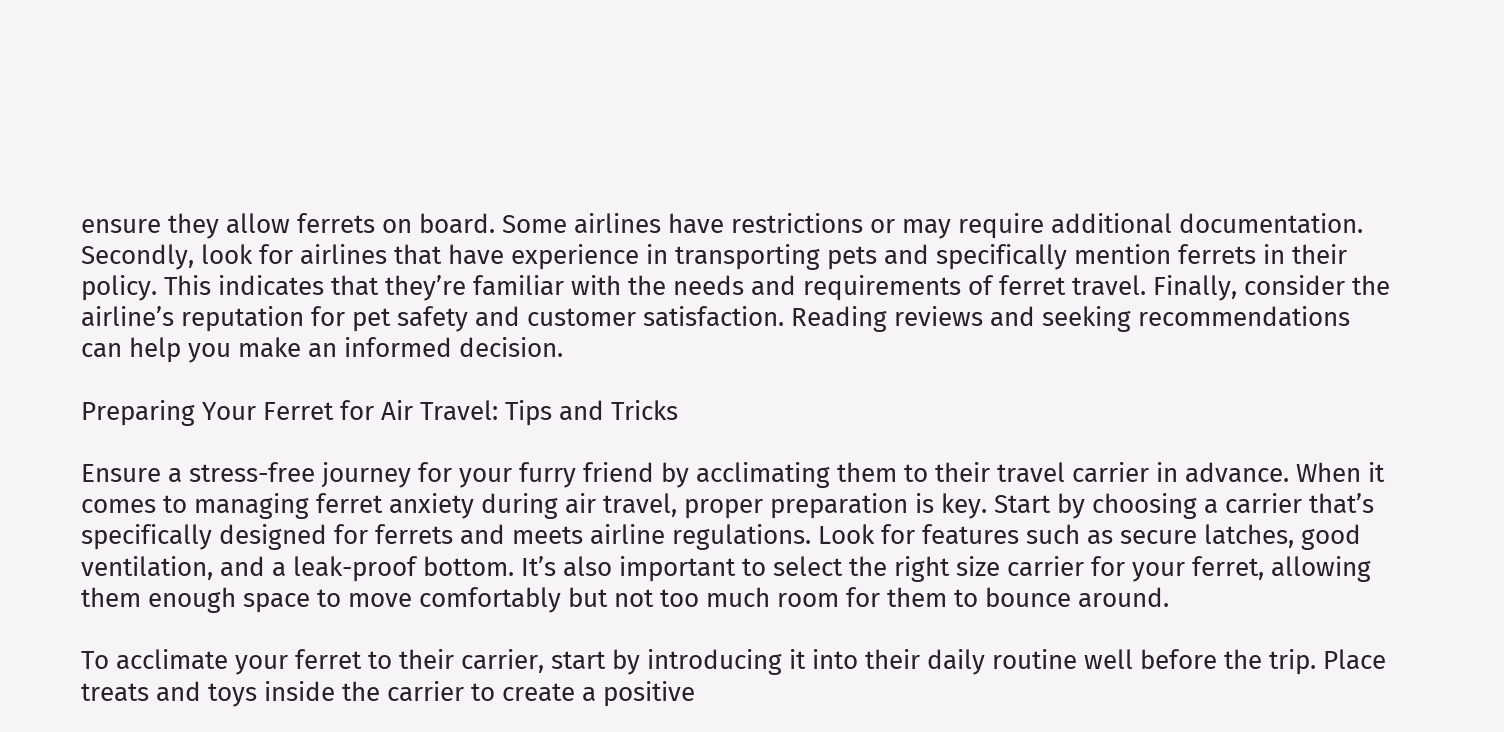ensure they allow ferrets on board. Some airlines have restrictions or may require additional documentation. Secondly, look for airlines that have experience in transporting pets and specifically mention ferrets in their policy. This indicates that they’re familiar with the needs and requirements of ferret travel. Finally, consider the airline’s reputation for pet safety and customer satisfaction. Reading reviews and seeking recommendations can help you make an informed decision.

Preparing Your Ferret for Air Travel: Tips and Tricks

Ensure a stress-free journey for your furry friend by acclimating them to their travel carrier in advance. When it comes to managing ferret anxiety during air travel, proper preparation is key. Start by choosing a carrier that’s specifically designed for ferrets and meets airline regulations. Look for features such as secure latches, good ventilation, and a leak-proof bottom. It’s also important to select the right size carrier for your ferret, allowing them enough space to move comfortably but not too much room for them to bounce around.

To acclimate your ferret to their carrier, start by introducing it into their daily routine well before the trip. Place treats and toys inside the carrier to create a positive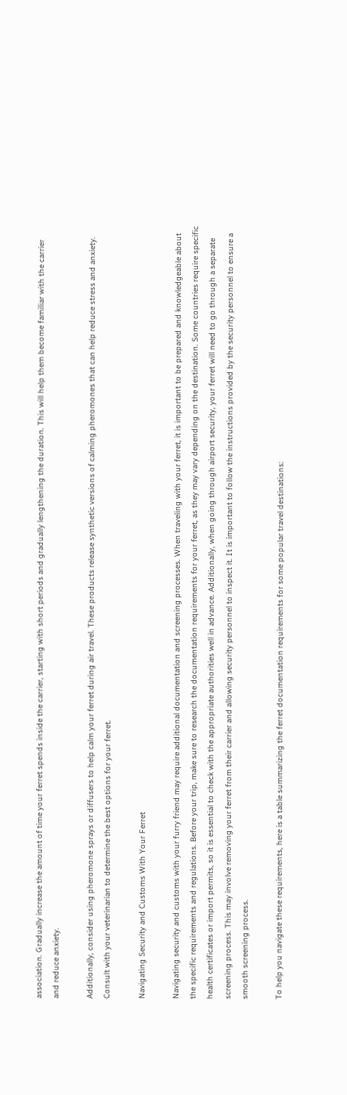association. Gradually increase the amount of time your ferret spends inside the carrier, starting with short periods and gradually lengthening the duration. This will help them become familiar with the carrier and reduce anxiety.

Additionally, consider using pheromone sprays or diffusers to help calm your ferret during air travel. These products release synthetic versions of calming pheromones that can help reduce stress and anxiety. Consult with your veterinarian to determine the best options for your ferret.

Navigating Security and Customs With Your Ferret

Navigating security and customs with your furry friend may require additional documentation and screening processes. When traveling with your ferret, it is important to be prepared and knowledgeable about the specific requirements and regulations. Before your trip, make sure to research the documentation requirements for your ferret, as they may vary depending on the destination. Some countries require specific health certificates or import permits, so it is essential to check with the appropriate authorities well in advance. Additionally, when going through airport security, your ferret will need to go through a separate screening process. This may involve removing your ferret from their carrier and allowing security personnel to inspect it. It is important to follow the instructions provided by the security personnel to ensure a smooth screening process.

To help you navigate these requirements, here is a table summarizing the ferret documentation requirements for some popular travel destinations: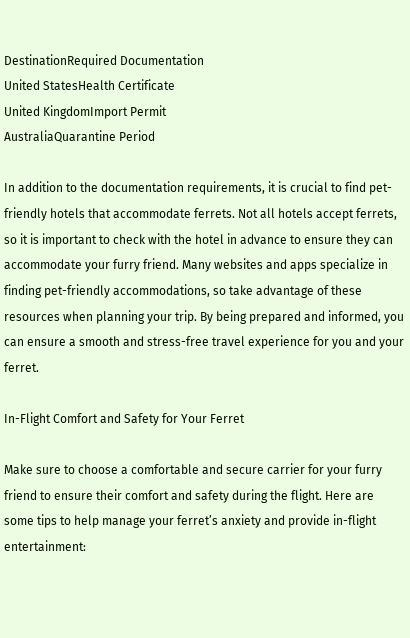DestinationRequired Documentation
United StatesHealth Certificate
United KingdomImport Permit
AustraliaQuarantine Period

In addition to the documentation requirements, it is crucial to find pet-friendly hotels that accommodate ferrets. Not all hotels accept ferrets, so it is important to check with the hotel in advance to ensure they can accommodate your furry friend. Many websites and apps specialize in finding pet-friendly accommodations, so take advantage of these resources when planning your trip. By being prepared and informed, you can ensure a smooth and stress-free travel experience for you and your ferret.

In-Flight Comfort and Safety for Your Ferret

Make sure to choose a comfortable and secure carrier for your furry friend to ensure their comfort and safety during the flight. Here are some tips to help manage your ferret’s anxiety and provide in-flight entertainment: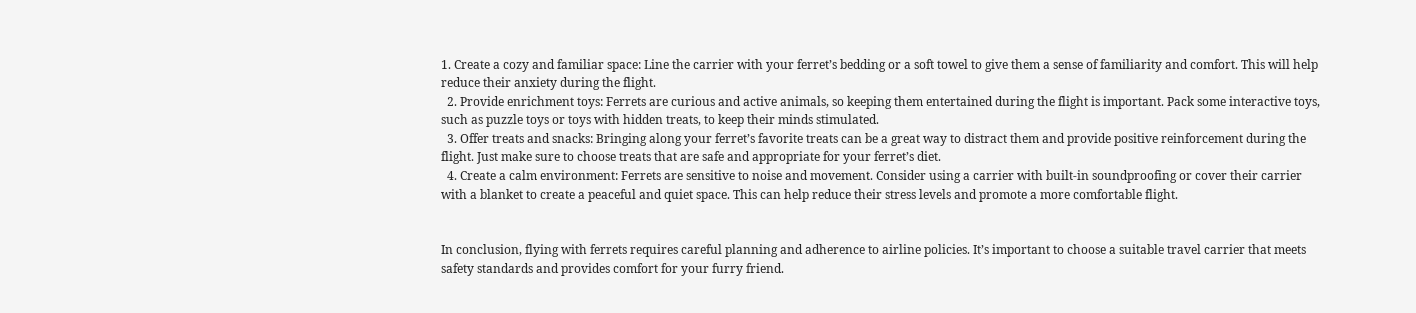1. Create a cozy and familiar space: Line the carrier with your ferret’s bedding or a soft towel to give them a sense of familiarity and comfort. This will help reduce their anxiety during the flight.
  2. Provide enrichment toys: Ferrets are curious and active animals, so keeping them entertained during the flight is important. Pack some interactive toys, such as puzzle toys or toys with hidden treats, to keep their minds stimulated.
  3. Offer treats and snacks: Bringing along your ferret’s favorite treats can be a great way to distract them and provide positive reinforcement during the flight. Just make sure to choose treats that are safe and appropriate for your ferret’s diet.
  4. Create a calm environment: Ferrets are sensitive to noise and movement. Consider using a carrier with built-in soundproofing or cover their carrier with a blanket to create a peaceful and quiet space. This can help reduce their stress levels and promote a more comfortable flight.


In conclusion, flying with ferrets requires careful planning and adherence to airline policies. It’s important to choose a suitable travel carrier that meets safety standards and provides comfort for your furry friend.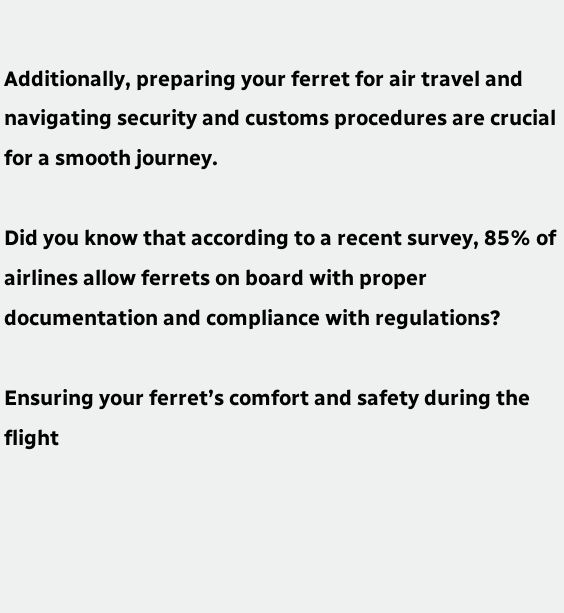Additionally, preparing your ferret for air travel and navigating security and customs procedures are crucial for a smooth journey.

Did you know that according to a recent survey, 85% of airlines allow ferrets on board with proper documentation and compliance with regulations?

Ensuring your ferret’s comfort and safety during the flight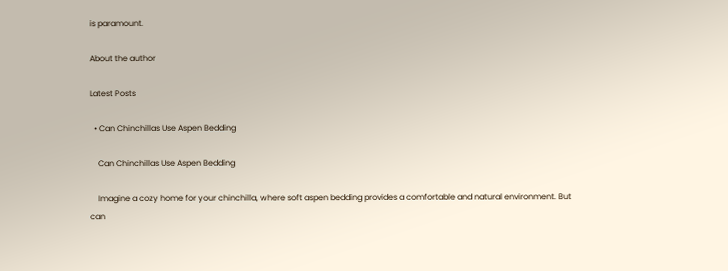is paramount.

About the author

Latest Posts

  • Can Chinchillas Use Aspen Bedding

    Can Chinchillas Use Aspen Bedding

    Imagine a cozy home for your chinchilla, where soft aspen bedding provides a comfortable and natural environment. But can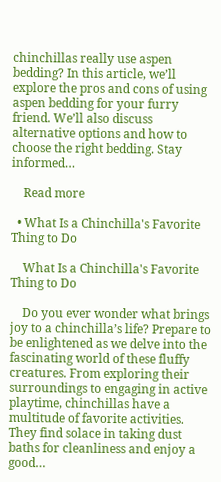chinchillas really use aspen bedding? In this article, we’ll explore the pros and cons of using aspen bedding for your furry friend. We’ll also discuss alternative options and how to choose the right bedding. Stay informed…

    Read more

  • What Is a Chinchilla's Favorite Thing to Do

    What Is a Chinchilla's Favorite Thing to Do

    Do you ever wonder what brings joy to a chinchilla’s life? Prepare to be enlightened as we delve into the fascinating world of these fluffy creatures. From exploring their surroundings to engaging in active playtime, chinchillas have a multitude of favorite activities. They find solace in taking dust baths for cleanliness and enjoy a good…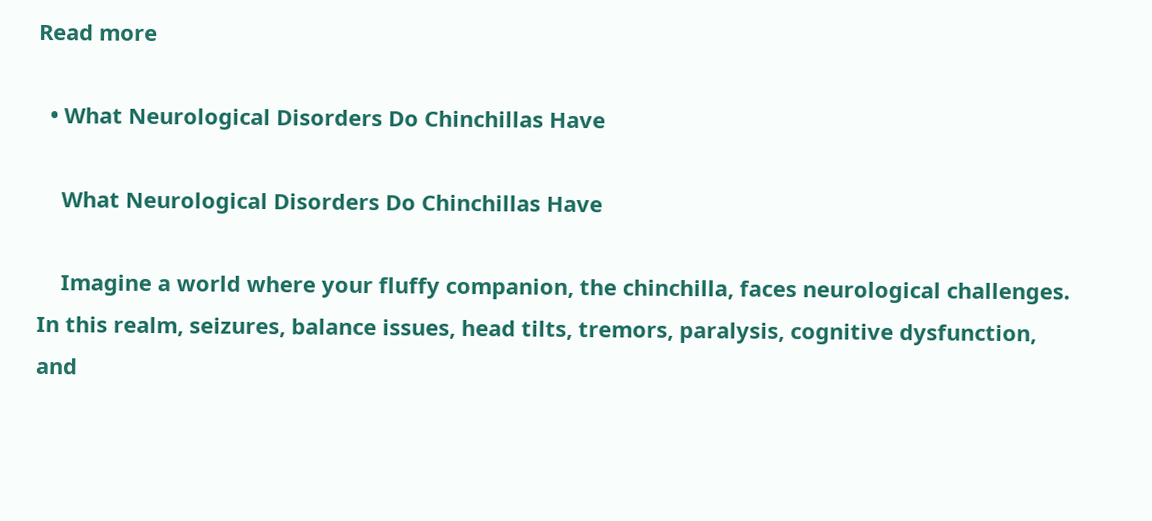Read more

  • What Neurological Disorders Do Chinchillas Have

    What Neurological Disorders Do Chinchillas Have

    Imagine a world where your fluffy companion, the chinchilla, faces neurological challenges. In this realm, seizures, balance issues, head tilts, tremors, paralysis, cognitive dysfunction, and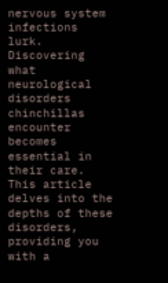nervous system infections lurk. Discovering what neurological disorders chinchillas encounter becomes essential in their care. This article delves into the depths of these disorders, providing you with a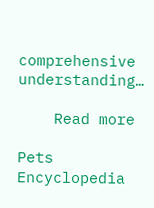comprehensive understanding…

    Read more

Pets Encyclopedia